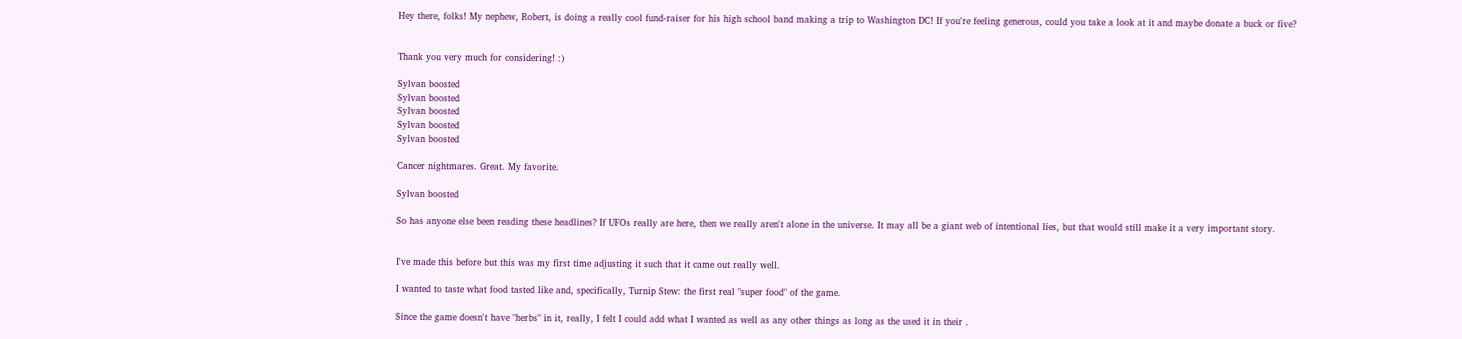Hey there, folks! My nephew, Robert, is doing a really cool fund-raiser for his high school band making a trip to Washington DC! If you're feeling generous, could you take a look at it and maybe donate a buck or five?


Thank you very much for considering! :)

Sylvan boosted
Sylvan boosted
Sylvan boosted
Sylvan boosted
Sylvan boosted

Cancer nightmares. Great. My favorite.

Sylvan boosted

So has anyone else been reading these headlines? If UFOs really are here, then we really aren't alone in the universe. It may all be a giant web of intentional lies, but that would still make it a very important story.


I've made this before but this was my first time adjusting it such that it came out really well.

I wanted to taste what food tasted like and, specifically, Turnip Stew: the first real "super food" of the game.

Since the game doesn't have "herbs" in it, really, I felt I could add what I wanted as well as any other things as long as the used it in their .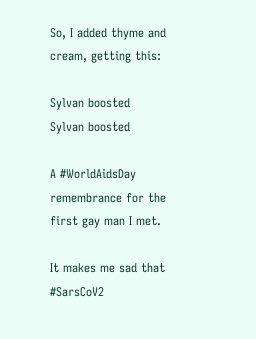So, I added thyme and cream, getting this:

Sylvan boosted
Sylvan boosted

A #WorldAidsDay remembrance for the first gay man I met.

It makes me sad that #SarsCoV2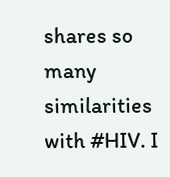shares so many similarities with #HIV. I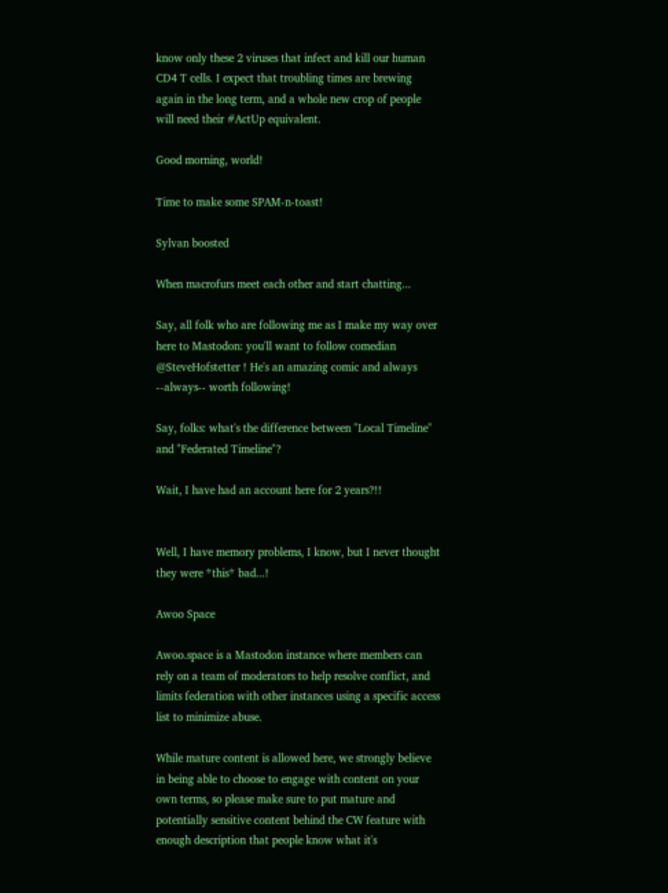know only these 2 viruses that infect and kill our human CD4 T cells. I expect that troubling times are brewing again in the long term, and a whole new crop of people will need their #ActUp equivalent.

Good morning, world!

Time to make some SPAM-n-toast!

Sylvan boosted

When macrofurs meet each other and start chatting...

Say, all folk who are following me as I make my way over here to Mastodon: you'll want to follow comedian @SteveHofstetter ! He's an amazing comic and always --always-- worth following!

Say, folks: what's the difference between "Local Timeline" and "Federated Timeline"?

Wait, I have had an account here for 2 years?!!


Well, I have memory problems, I know, but I never thought they were *this* bad...!

Awoo Space

Awoo.space is a Mastodon instance where members can rely on a team of moderators to help resolve conflict, and limits federation with other instances using a specific access list to minimize abuse.

While mature content is allowed here, we strongly believe in being able to choose to engage with content on your own terms, so please make sure to put mature and potentially sensitive content behind the CW feature with enough description that people know what it's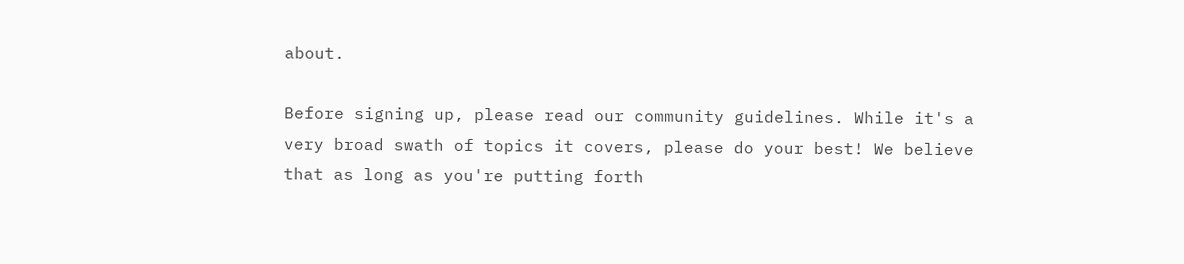about.

Before signing up, please read our community guidelines. While it's a very broad swath of topics it covers, please do your best! We believe that as long as you're putting forth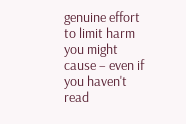genuine effort to limit harm you might cause – even if you haven't read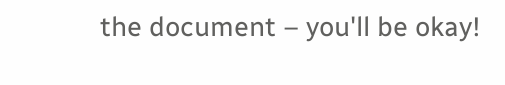the document – you'll be okay!